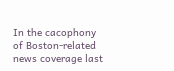In the cacophony of Boston-related news coverage last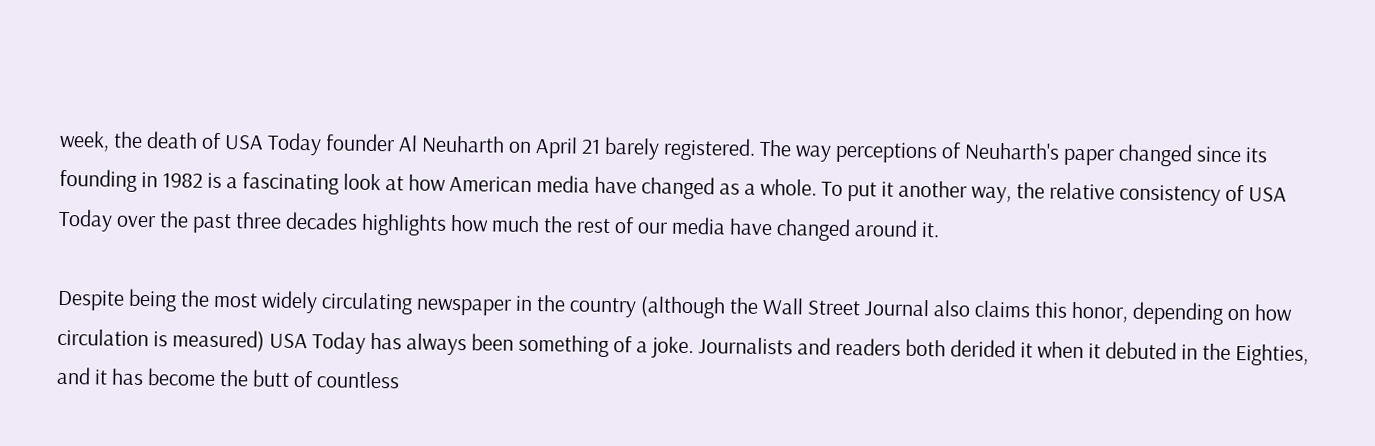week, the death of USA Today founder Al Neuharth on April 21 barely registered. The way perceptions of Neuharth's paper changed since its founding in 1982 is a fascinating look at how American media have changed as a whole. To put it another way, the relative consistency of USA Today over the past three decades highlights how much the rest of our media have changed around it.

Despite being the most widely circulating newspaper in the country (although the Wall Street Journal also claims this honor, depending on how circulation is measured) USA Today has always been something of a joke. Journalists and readers both derided it when it debuted in the Eighties, and it has become the butt of countless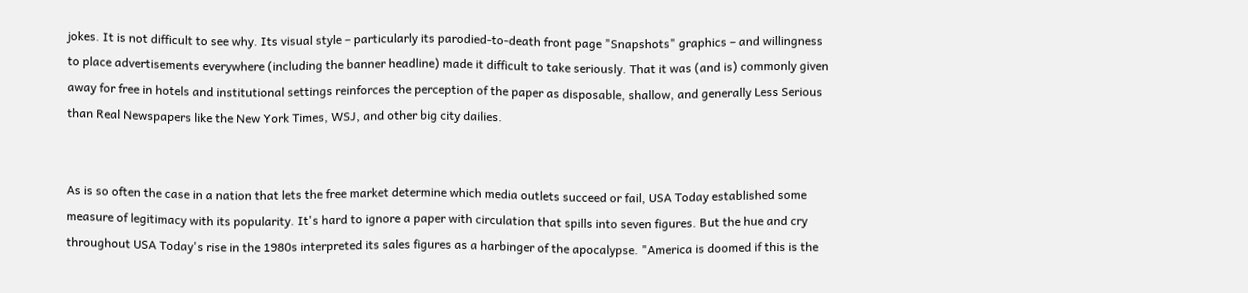jokes. It is not difficult to see why. Its visual style – particularly its parodied-to-death front page "Snapshots" graphics – and willingness to place advertisements everywhere (including the banner headline) made it difficult to take seriously. That it was (and is) commonly given away for free in hotels and institutional settings reinforces the perception of the paper as disposable, shallow, and generally Less Serious than Real Newspapers like the New York Times, WSJ, and other big city dailies.


As is so often the case in a nation that lets the free market determine which media outlets succeed or fail, USA Today established some measure of legitimacy with its popularity. It's hard to ignore a paper with circulation that spills into seven figures. But the hue and cry throughout USA Today's rise in the 1980s interpreted its sales figures as a harbinger of the apocalypse. "America is doomed if this is the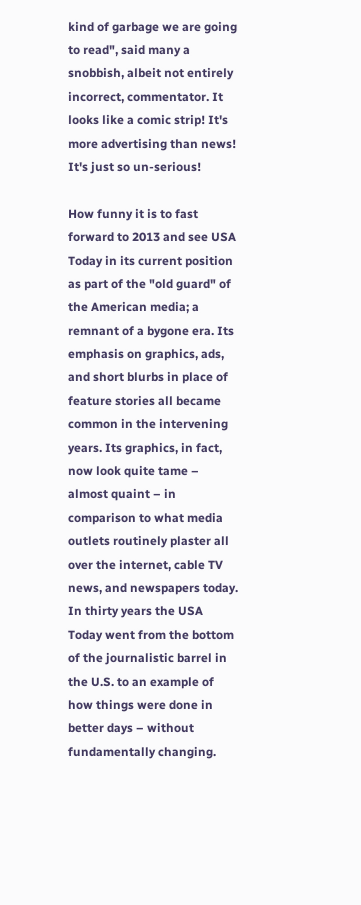kind of garbage we are going to read", said many a snobbish, albeit not entirely incorrect, commentator. It looks like a comic strip! It's more advertising than news! It's just so un-serious!

How funny it is to fast forward to 2013 and see USA Today in its current position as part of the "old guard" of the American media; a remnant of a bygone era. Its emphasis on graphics, ads, and short blurbs in place of feature stories all became common in the intervening years. Its graphics, in fact, now look quite tame – almost quaint – in comparison to what media outlets routinely plaster all over the internet, cable TV news, and newspapers today. In thirty years the USA Today went from the bottom of the journalistic barrel in the U.S. to an example of how things were done in better days – without fundamentally changing.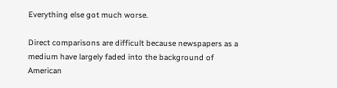Everything else got much worse.

Direct comparisons are difficult because newspapers as a medium have largely faded into the background of American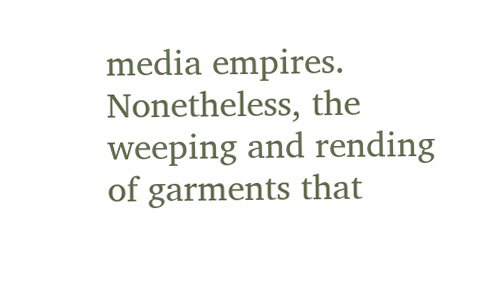media empires. Nonetheless, the weeping and rending of garments that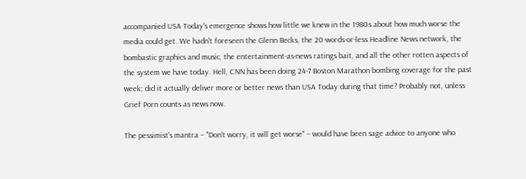accompanied USA Today's emergence shows how little we knew in the 1980s about how much worse the media could get. We hadn't foreseen the Glenn Becks, the 20-words-or-less Headline News network, the bombastic graphics and music, the entertainment-as-news ratings bait, and all the other rotten aspects of the system we have today. Hell, CNN has been doing 24-7 Boston Marathon bombing coverage for the past week; did it actually deliver more or better news than USA Today during that time? Probably not, unless Grief Porn counts as news now.

The pessimist's mantra – "Don't worry, it will get worse" – would have been sage advice to anyone who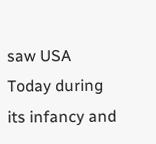saw USA Today during its infancy and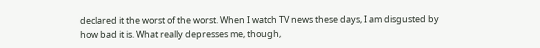declared it the worst of the worst. When I watch TV news these days, I am disgusted by how bad it is. What really depresses me, though,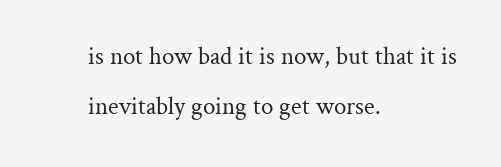is not how bad it is now, but that it is inevitably going to get worse.